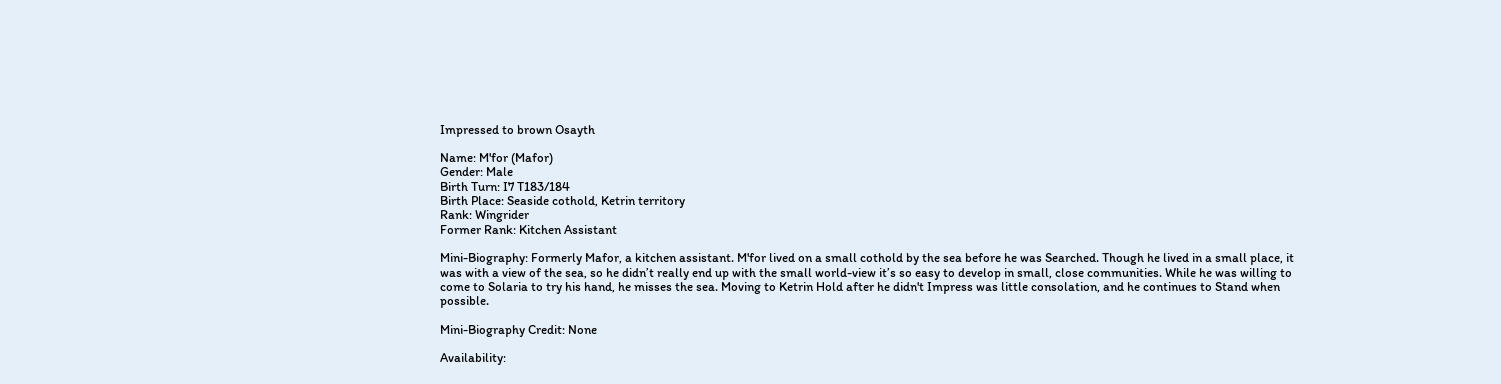Impressed to brown Osayth

Name: M'for (Mafor)
Gender: Male
Birth Turn: I7 T183/184
Birth Place: Seaside cothold, Ketrin territory
Rank: Wingrider
Former Rank: Kitchen Assistant

Mini-Biography: Formerly Mafor, a kitchen assistant. M'for lived on a small cothold by the sea before he was Searched. Though he lived in a small place, it was with a view of the sea, so he didn’t really end up with the small world-view it’s so easy to develop in small, close communities. While he was willing to come to Solaria to try his hand, he misses the sea. Moving to Ketrin Hold after he didn't Impress was little consolation, and he continues to Stand when possible.

Mini-Biography Credit: None

Availability: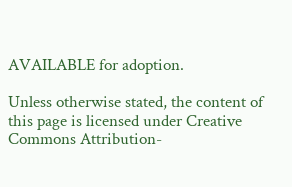AVAILABLE for adoption.

Unless otherwise stated, the content of this page is licensed under Creative Commons Attribution-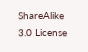ShareAlike 3.0 License